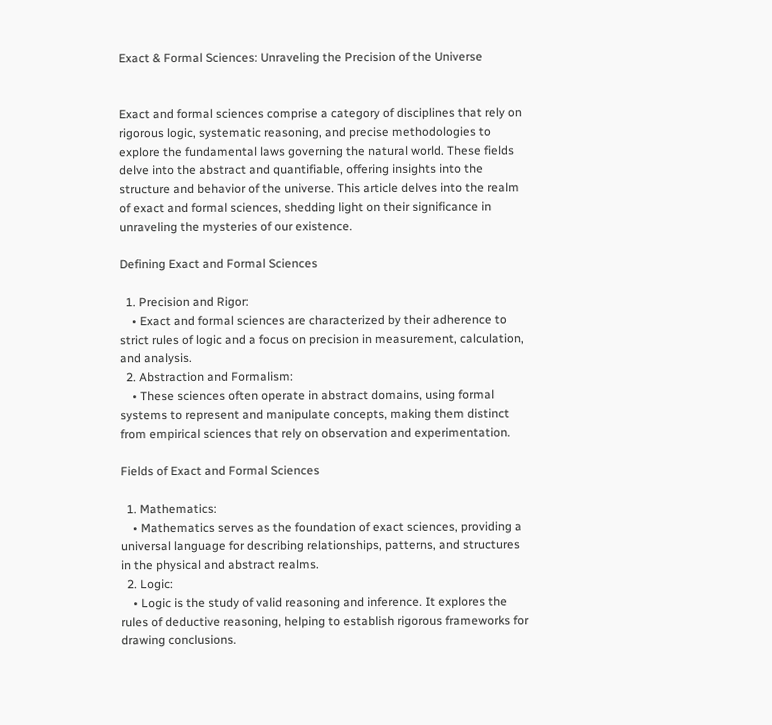Exact & Formal Sciences: Unraveling the Precision of the Universe


Exact and formal sciences comprise a category of disciplines that rely on rigorous logic, systematic reasoning, and precise methodologies to explore the fundamental laws governing the natural world. These fields delve into the abstract and quantifiable, offering insights into the structure and behavior of the universe. This article delves into the realm of exact and formal sciences, shedding light on their significance in unraveling the mysteries of our existence.

Defining Exact and Formal Sciences

  1. Precision and Rigor:
    • Exact and formal sciences are characterized by their adherence to strict rules of logic and a focus on precision in measurement, calculation, and analysis.
  2. Abstraction and Formalism:
    • These sciences often operate in abstract domains, using formal systems to represent and manipulate concepts, making them distinct from empirical sciences that rely on observation and experimentation.

Fields of Exact and Formal Sciences

  1. Mathematics:
    • Mathematics serves as the foundation of exact sciences, providing a universal language for describing relationships, patterns, and structures in the physical and abstract realms.
  2. Logic:
    • Logic is the study of valid reasoning and inference. It explores the rules of deductive reasoning, helping to establish rigorous frameworks for drawing conclusions.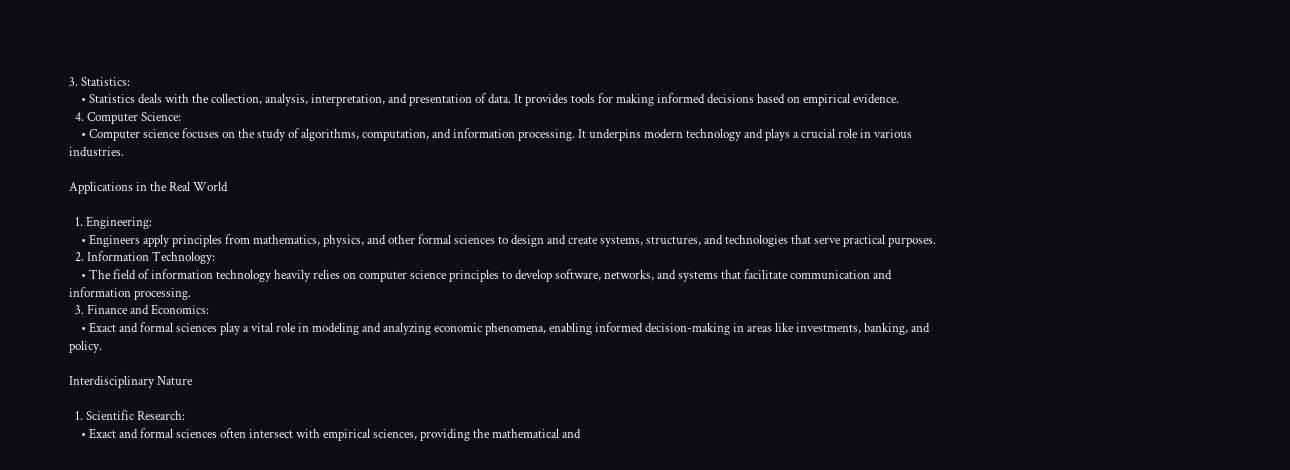3. Statistics:
    • Statistics deals with the collection, analysis, interpretation, and presentation of data. It provides tools for making informed decisions based on empirical evidence.
  4. Computer Science:
    • Computer science focuses on the study of algorithms, computation, and information processing. It underpins modern technology and plays a crucial role in various industries.

Applications in the Real World

  1. Engineering:
    • Engineers apply principles from mathematics, physics, and other formal sciences to design and create systems, structures, and technologies that serve practical purposes.
  2. Information Technology:
    • The field of information technology heavily relies on computer science principles to develop software, networks, and systems that facilitate communication and information processing.
  3. Finance and Economics:
    • Exact and formal sciences play a vital role in modeling and analyzing economic phenomena, enabling informed decision-making in areas like investments, banking, and policy.

Interdisciplinary Nature

  1. Scientific Research:
    • Exact and formal sciences often intersect with empirical sciences, providing the mathematical and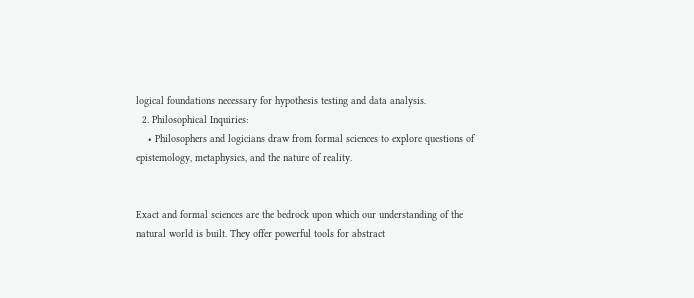logical foundations necessary for hypothesis testing and data analysis.
  2. Philosophical Inquiries:
    • Philosophers and logicians draw from formal sciences to explore questions of epistemology, metaphysics, and the nature of reality.


Exact and formal sciences are the bedrock upon which our understanding of the natural world is built. They offer powerful tools for abstract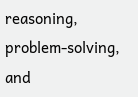reasoning, problem-solving, and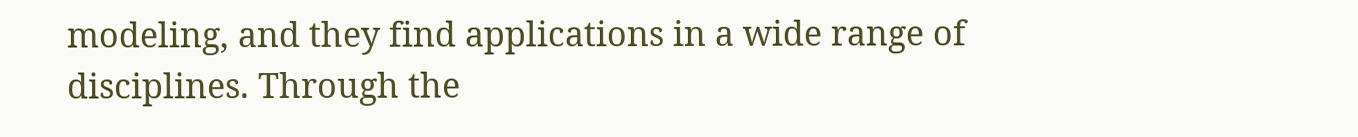modeling, and they find applications in a wide range of disciplines. Through the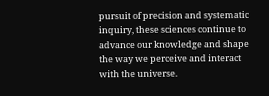pursuit of precision and systematic inquiry, these sciences continue to advance our knowledge and shape the way we perceive and interact with the universe.